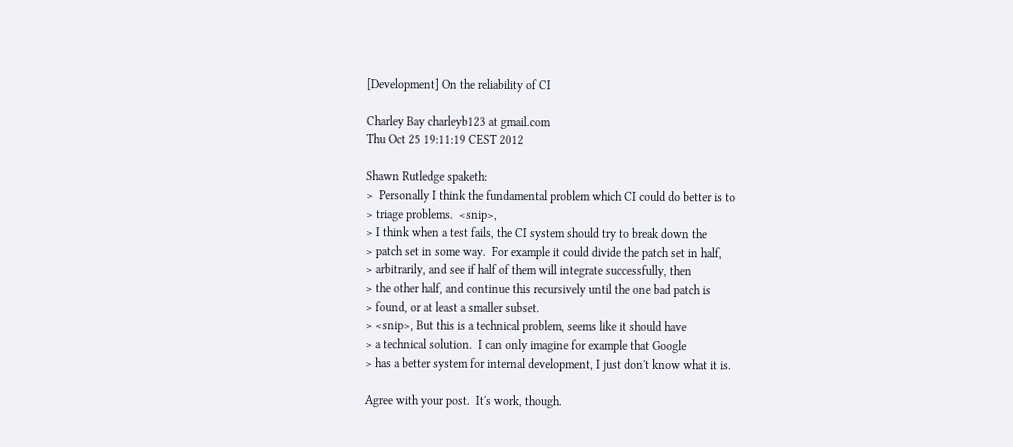[Development] On the reliability of CI

Charley Bay charleyb123 at gmail.com
Thu Oct 25 19:11:19 CEST 2012

Shawn Rutledge spaketh:
>  Personally I think the fundamental problem which CI could do better is to
> triage problems.  <snip>,
> I think when a test fails, the CI system should try to break down the
> patch set in some way.  For example it could divide the patch set in half,
> arbitrarily, and see if half of them will integrate successfully, then
> the other half, and continue this recursively until the one bad patch is
> found, or at least a smaller subset.
> <snip>, But this is a technical problem, seems like it should have
> a technical solution.  I can only imagine for example that Google
> has a better system for internal development, I just don't know what it is.

Agree with your post.  It's work, though.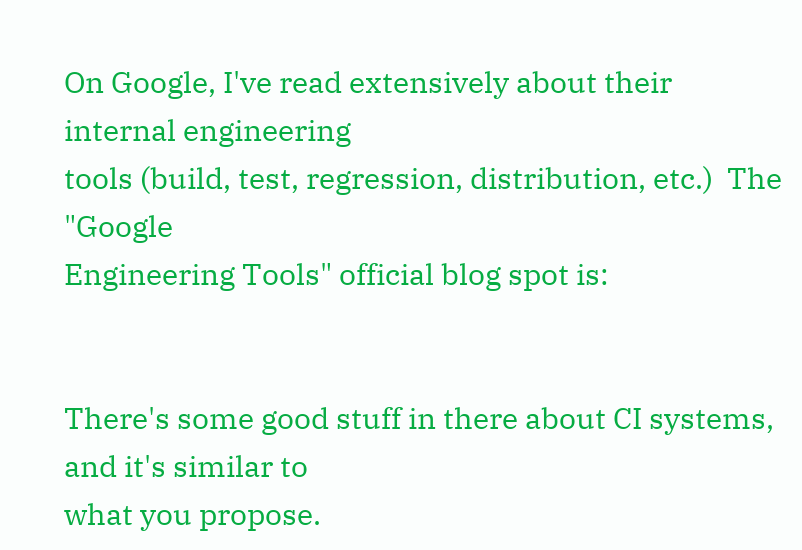On Google, I've read extensively about their internal engineering
tools (build, test, regression, distribution, etc.)  The "Google
Engineering Tools" official blog spot is:


There's some good stuff in there about CI systems, and it's similar to
what you propose.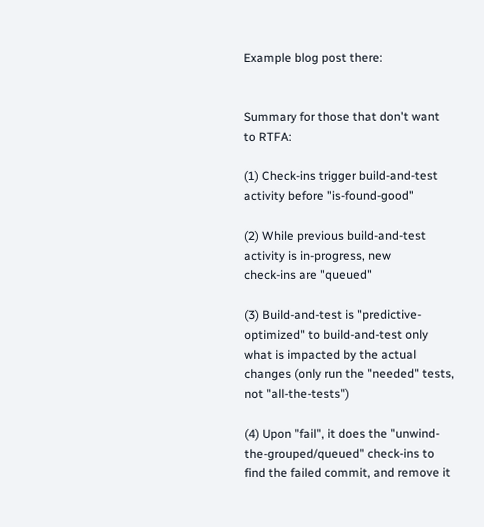Example blog post there:


Summary for those that don't want to RTFA:

(1) Check-ins trigger build-and-test activity before "is-found-good"

(2) While previous build-and-test activity is in-progress, new
check-ins are "queued"

(3) Build-and-test is "predictive-optimized" to build-and-test only
what is impacted by the actual changes (only run the "needed" tests,
not "all-the-tests")

(4) Upon "fail", it does the "unwind-the-grouped/queued" check-ins to
find the failed commit, and remove it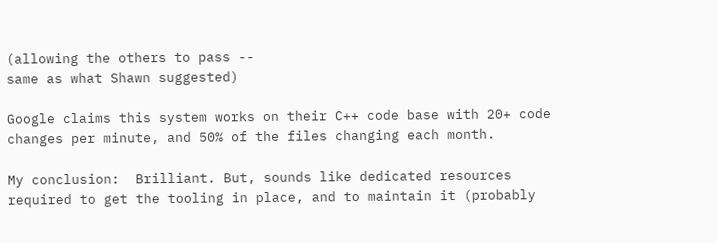(allowing the others to pass --
same as what Shawn suggested)

Google claims this system works on their C++ code base with 20+ code
changes per minute, and 50% of the files changing each month.

My conclusion:  Brilliant. But, sounds like dedicated resources
required to get the tooling in place, and to maintain it (probably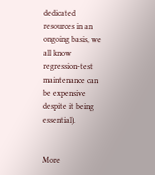dedicated resources in an ongoing basis, we all know regression-test
maintenance can be expensive despite it being essential).


More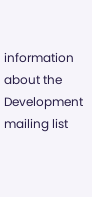information about the Development mailing list